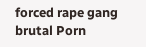forced rape gang brutal Porn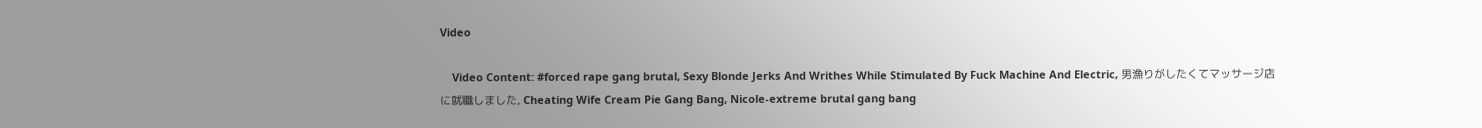Video

    Video Content: #forced rape gang brutal, Sexy Blonde Jerks And Writhes While Stimulated By Fuck Machine And Electric, 男漁りがしたくてマッサージ店に就職しました, Cheating Wife Cream Pie Gang Bang, Nicole-extreme brutal gang bang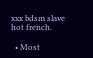xxx bdsm slave hot french.

  • Most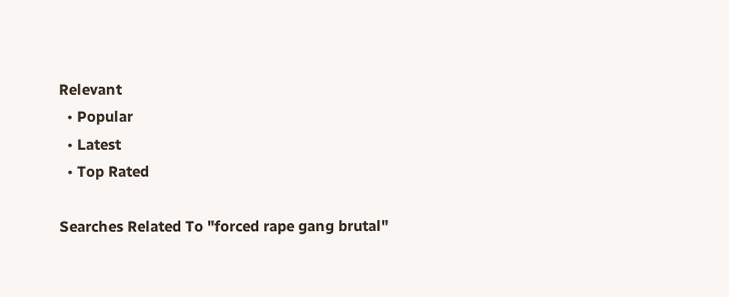Relevant
  • Popular
  • Latest
  • Top Rated

Searches Related To "forced rape gang brutal"